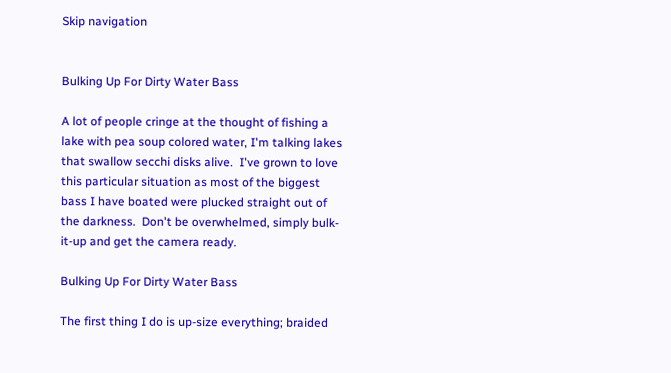Skip navigation


Bulking Up For Dirty Water Bass

A lot of people cringe at the thought of fishing a lake with pea soup colored water, I'm talking lakes that swallow secchi disks alive.  I've grown to love this particular situation as most of the biggest bass I have boated were plucked straight out of the darkness.  Don't be overwhelmed, simply bulk-it-up and get the camera ready.

Bulking Up For Dirty Water Bass

The first thing I do is up-size everything; braided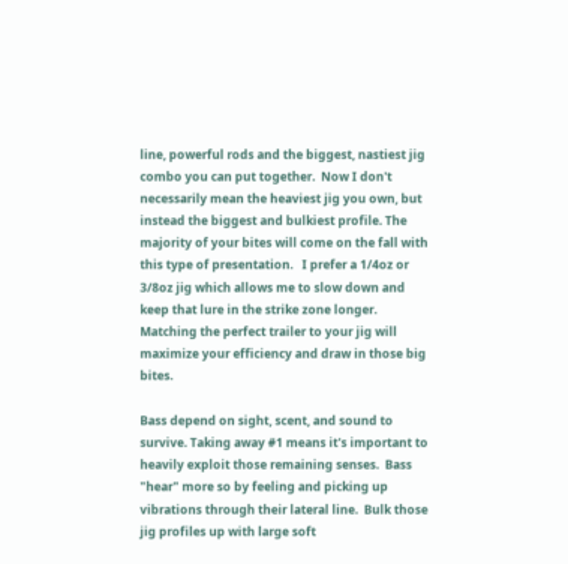line, powerful rods and the biggest, nastiest jig combo you can put together.  Now I don't necessarily mean the heaviest jig you own, but instead the biggest and bulkiest profile. The majority of your bites will come on the fall with this type of presentation.   I prefer a 1/4oz or 3/8oz jig which allows me to slow down and keep that lure in the strike zone longer.  Matching the perfect trailer to your jig will maximize your efficiency and draw in those big bites.

Bass depend on sight, scent, and sound to survive. Taking away #1 means it's important to heavily exploit those remaining senses.  Bass "hear" more so by feeling and picking up vibrations through their lateral line.  Bulk those jig profiles up with large soft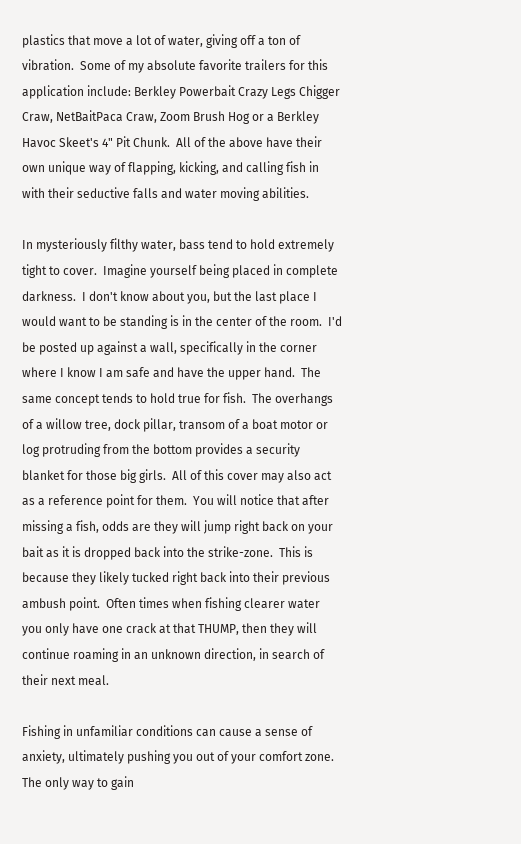plastics that move a lot of water, giving off a ton of vibration.  Some of my absolute favorite trailers for this application include: Berkley Powerbait Crazy Legs Chigger Craw, NetBaitPaca Craw, Zoom Brush Hog or a Berkley Havoc Skeet's 4" Pit Chunk.  All of the above have their own unique way of flapping, kicking, and calling fish in with their seductive falls and water moving abilities.

In mysteriously filthy water, bass tend to hold extremely tight to cover.  Imagine yourself being placed in complete darkness.  I don't know about you, but the last place I would want to be standing is in the center of the room.  I'd be posted up against a wall, specifically in the corner where I know I am safe and have the upper hand.  The same concept tends to hold true for fish.  The overhangs of a willow tree, dock pillar, transom of a boat motor or log protruding from the bottom provides a security blanket for those big girls.  All of this cover may also act as a reference point for them.  You will notice that after missing a fish, odds are they will jump right back on your bait as it is dropped back into the strike-zone.  This is because they likely tucked right back into their previous ambush point.  Often times when fishing clearer water you only have one crack at that THUMP, then they will continue roaming in an unknown direction, in search of their next meal.

Fishing in unfamiliar conditions can cause a sense of anxiety, ultimately pushing you out of your comfort zone. The only way to gain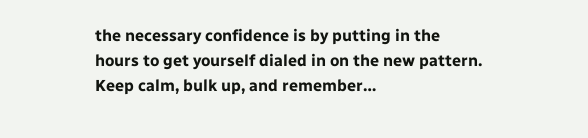the necessary confidence is by putting in the hours to get yourself dialed in on the new pattern. Keep calm, bulk up, and remember…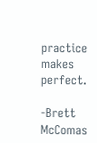practice makes perfect.

-Brett McComas